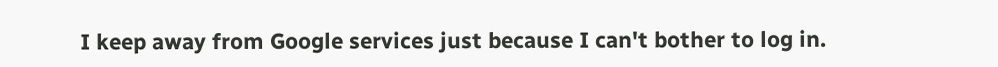I keep away from Google services just because I can't bother to log in.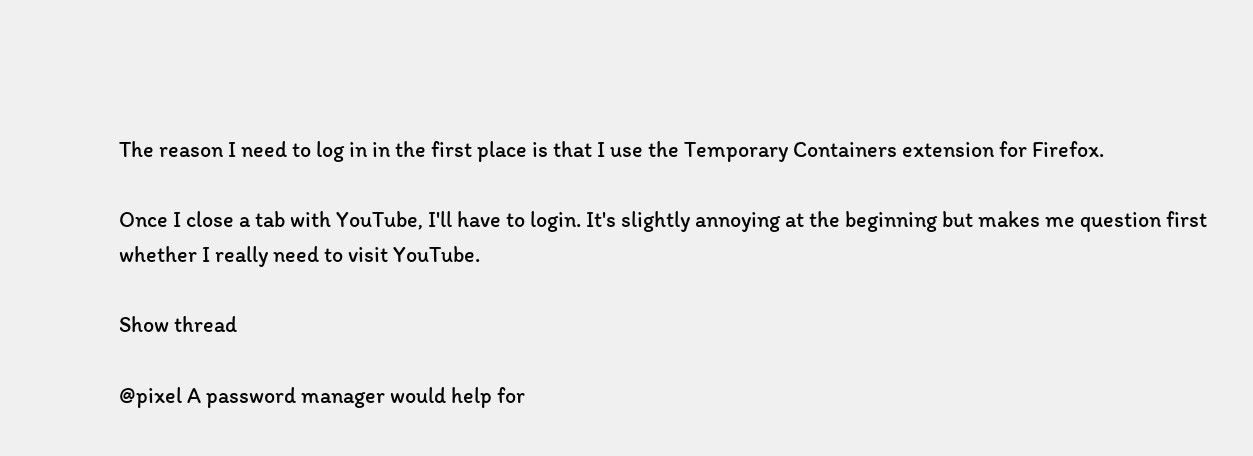The reason I need to log in in the first place is that I use the Temporary Containers extension for Firefox.

Once I close a tab with YouTube, I'll have to login. It's slightly annoying at the beginning but makes me question first whether I really need to visit YouTube.

Show thread

@pixel A password manager would help for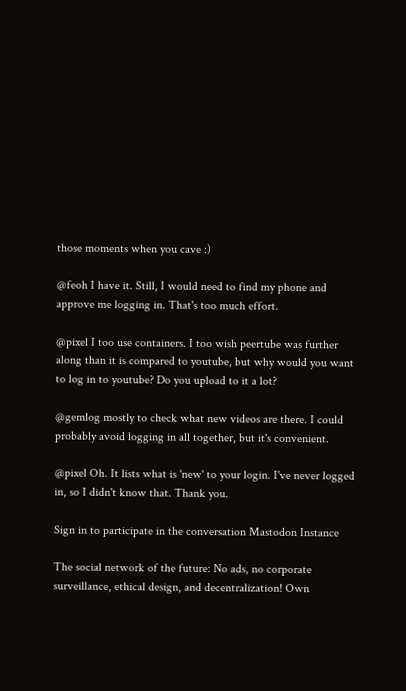those moments when you cave :)

@feoh I have it. Still, I would need to find my phone and approve me logging in. That's too much effort.

@pixel I too use containers. I too wish peertube was further along than it is compared to youtube, but why would you want to log in to youtube? Do you upload to it a lot?

@gemlog mostly to check what new videos are there. I could probably avoid logging in all together, but it's convenient.

@pixel Oh. It lists what is 'new' to your login. I've never logged in, so I didn't know that. Thank you.

Sign in to participate in the conversation Mastodon Instance

The social network of the future: No ads, no corporate surveillance, ethical design, and decentralization! Own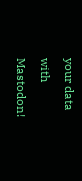your data with Mastodon!